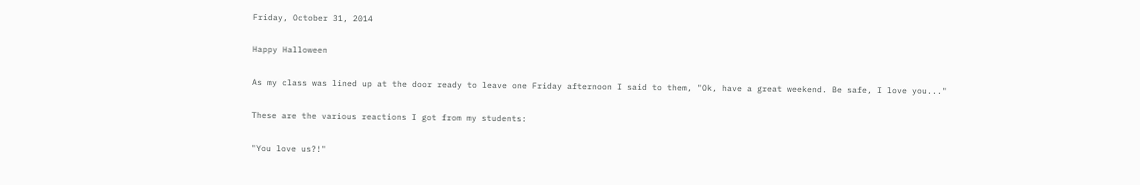Friday, October 31, 2014

Happy Halloween

As my class was lined up at the door ready to leave one Friday afternoon I said to them, "Ok, have a great weekend. Be safe, I love you..."

These are the various reactions I got from my students:

"You love us?!"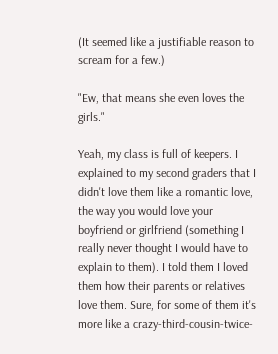(It seemed like a justifiable reason to scream for a few.)

"Ew, that means she even loves the girls."

Yeah, my class is full of keepers. I explained to my second graders that I didn't love them like a romantic love, the way you would love your boyfriend or girlfriend (something I really never thought I would have to explain to them). I told them I loved them how their parents or relatives love them. Sure, for some of them it's more like a crazy-third-cousin-twice-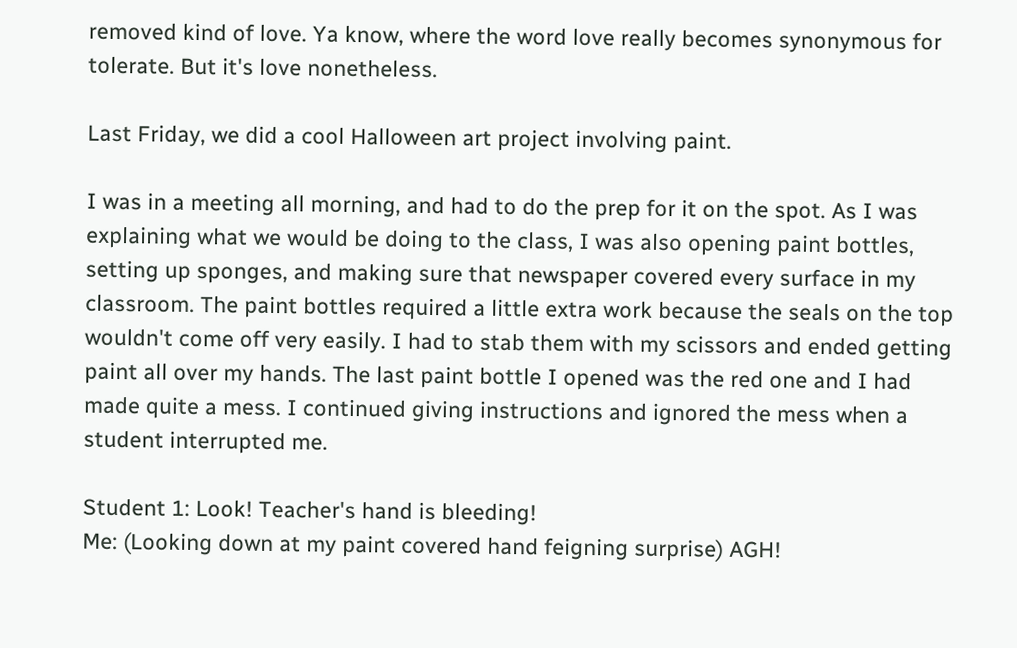removed kind of love. Ya know, where the word love really becomes synonymous for tolerate. But it's love nonetheless.

Last Friday, we did a cool Halloween art project involving paint.

I was in a meeting all morning, and had to do the prep for it on the spot. As I was explaining what we would be doing to the class, I was also opening paint bottles, setting up sponges, and making sure that newspaper covered every surface in my classroom. The paint bottles required a little extra work because the seals on the top wouldn't come off very easily. I had to stab them with my scissors and ended getting paint all over my hands. The last paint bottle I opened was the red one and I had made quite a mess. I continued giving instructions and ignored the mess when a student interrupted me.

Student 1: Look! Teacher's hand is bleeding!
Me: (Looking down at my paint covered hand feigning surprise) AGH!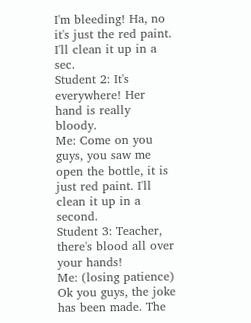I'm bleeding! Ha, no it's just the red paint. I'll clean it up in a sec.
Student 2: It's everywhere! Her hand is really bloody.
Me: Come on you guys, you saw me open the bottle, it is just red paint. I'll clean it up in a second.
Student 3: Teacher, there's blood all over your hands!
Me: (losing patience) Ok you guys, the joke has been made. The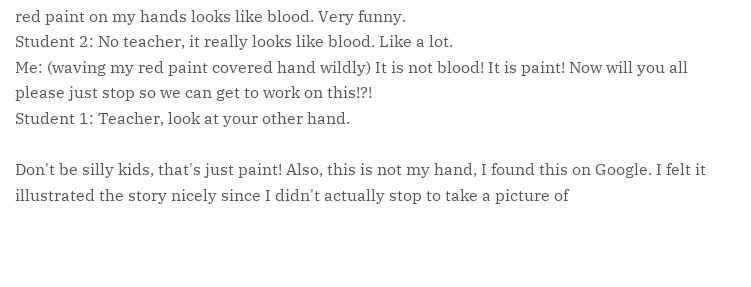red paint on my hands looks like blood. Very funny.
Student 2: No teacher, it really looks like blood. Like a lot.
Me: (waving my red paint covered hand wildly) It is not blood! It is paint! Now will you all please just stop so we can get to work on this!?!
Student 1: Teacher, look at your other hand.

Don't be silly kids, that's just paint! Also, this is not my hand, I found this on Google. I felt it illustrated the story nicely since I didn't actually stop to take a picture of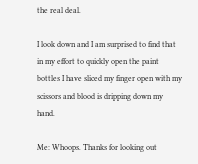the real deal.

I look down and I am surprised to find that in my effort to quickly open the paint bottles I have sliced my finger open with my scissors and blood is dripping down my hand.

Me: Whoops. Thanks for looking out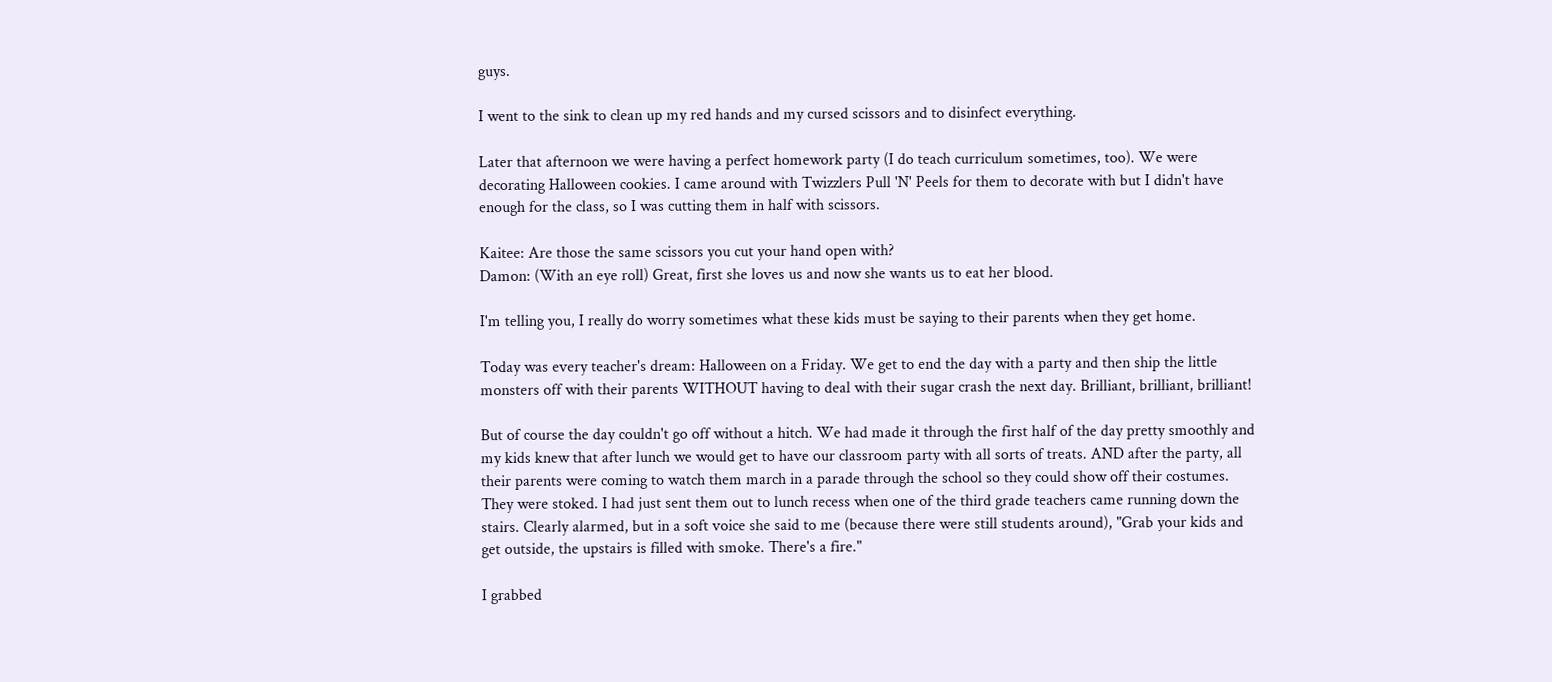guys.

I went to the sink to clean up my red hands and my cursed scissors and to disinfect everything.

Later that afternoon we were having a perfect homework party (I do teach curriculum sometimes, too). We were decorating Halloween cookies. I came around with Twizzlers Pull 'N' Peels for them to decorate with but I didn't have enough for the class, so I was cutting them in half with scissors.

Kaitee: Are those the same scissors you cut your hand open with?
Damon: (With an eye roll) Great, first she loves us and now she wants us to eat her blood.

I'm telling you, I really do worry sometimes what these kids must be saying to their parents when they get home.

Today was every teacher's dream: Halloween on a Friday. We get to end the day with a party and then ship the little monsters off with their parents WITHOUT having to deal with their sugar crash the next day. Brilliant, brilliant, brilliant!

But of course the day couldn't go off without a hitch. We had made it through the first half of the day pretty smoothly and my kids knew that after lunch we would get to have our classroom party with all sorts of treats. AND after the party, all their parents were coming to watch them march in a parade through the school so they could show off their costumes. They were stoked. I had just sent them out to lunch recess when one of the third grade teachers came running down the stairs. Clearly alarmed, but in a soft voice she said to me (because there were still students around), "Grab your kids and get outside, the upstairs is filled with smoke. There's a fire."

I grabbed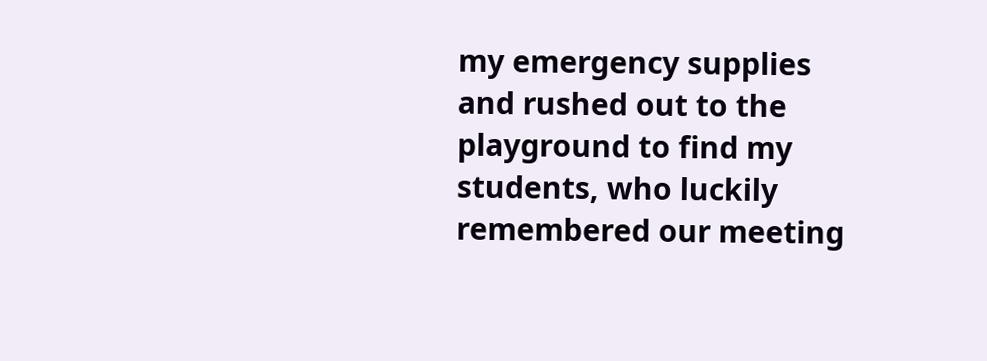my emergency supplies and rushed out to the playground to find my students, who luckily remembered our meeting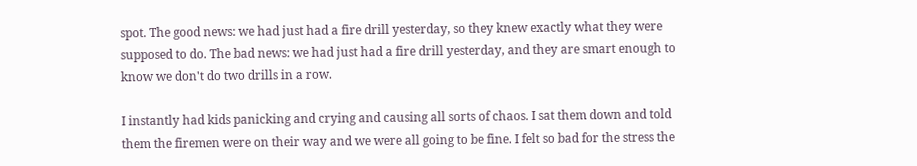spot. The good news: we had just had a fire drill yesterday, so they knew exactly what they were supposed to do. The bad news: we had just had a fire drill yesterday, and they are smart enough to know we don't do two drills in a row.

I instantly had kids panicking and crying and causing all sorts of chaos. I sat them down and told them the firemen were on their way and we were all going to be fine. I felt so bad for the stress the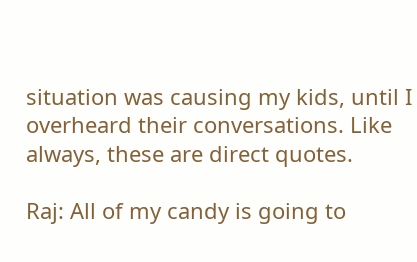situation was causing my kids, until I overheard their conversations. Like always, these are direct quotes.

Raj: All of my candy is going to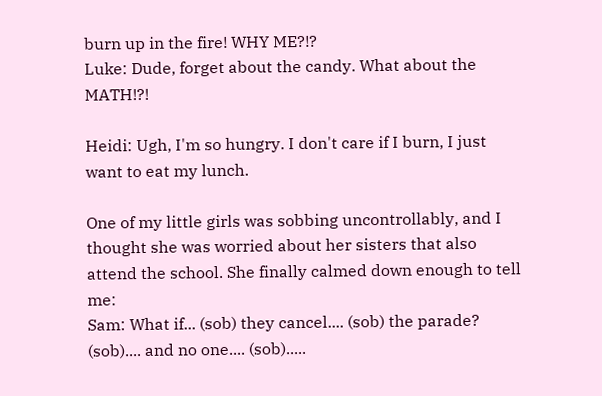burn up in the fire! WHY ME?!?
Luke: Dude, forget about the candy. What about the MATH!?!

Heidi: Ugh, I'm so hungry. I don't care if I burn, I just want to eat my lunch.

One of my little girls was sobbing uncontrollably, and I thought she was worried about her sisters that also attend the school. She finally calmed down enough to tell me:
Sam: What if... (sob) they cancel.... (sob) the parade? (sob).... and no one.... (sob).....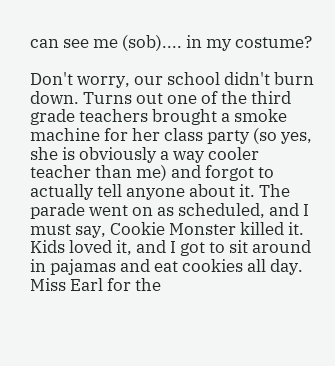can see me (sob).... in my costume?

Don't worry, our school didn't burn down. Turns out one of the third grade teachers brought a smoke machine for her class party (so yes, she is obviously a way cooler teacher than me) and forgot to actually tell anyone about it. The parade went on as scheduled, and I must say, Cookie Monster killed it. Kids loved it, and I got to sit around in pajamas and eat cookies all day. Miss Earl for the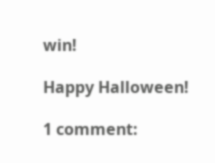win!

Happy Halloween!

1 comment: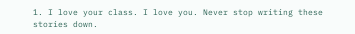1. I love your class. I love you. Never stop writing these stories down.